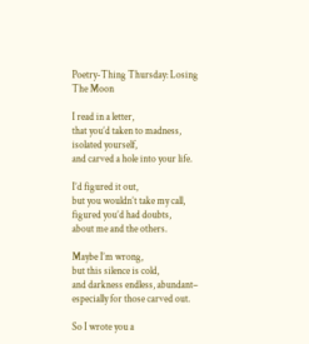Poetry-Thing Thursday: Losing The Moon

I read in a letter,
that you’d taken to madness,
isolated yourself,
and carved a hole into your life.

I’d figured it out,
but you wouldn’t take my call,
figured you’d had doubts,
about me and the others.

Maybe I’m wrong,
but this silence is cold,
and darkness endless, abundant–
especially for those carved out.

So I wrote you a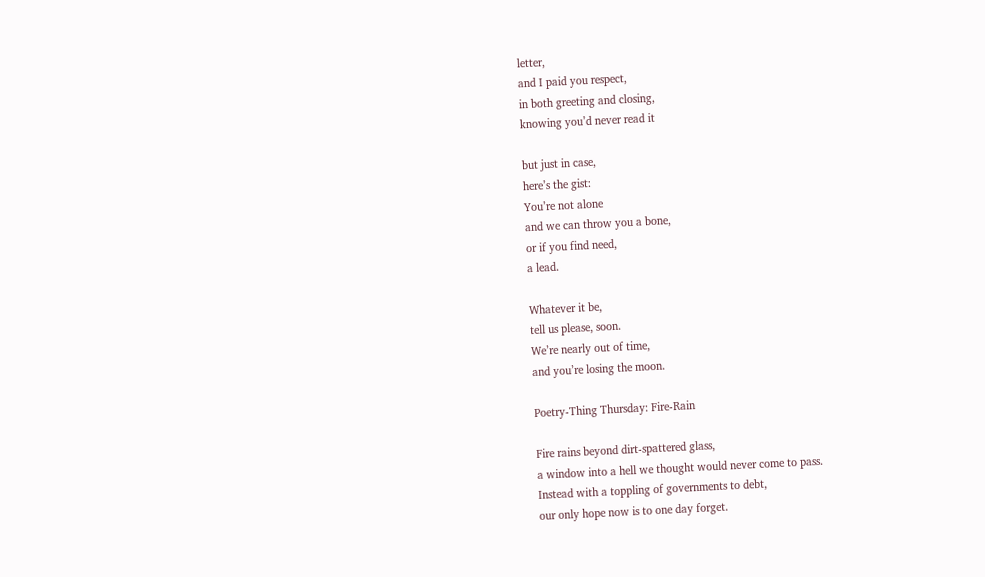letter,
and I paid you respect,
in both greeting and closing,
knowing you’d never read it

but just in case,
here’s the gist:
You’re not alone
and we can throw you a bone,
or if you find need,
a lead.

Whatever it be,
tell us please, soon.
We’re nearly out of time,
and you’re losing the moon.

Poetry-Thing Thursday: Fire-Rain

Fire rains beyond dirt-spattered glass,
a window into a hell we thought would never come to pass.
Instead with a toppling of governments to debt,
our only hope now is to one day forget.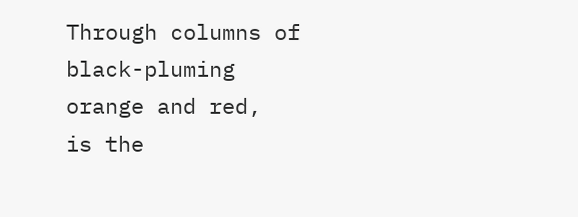Through columns of black-pluming orange and red,
is the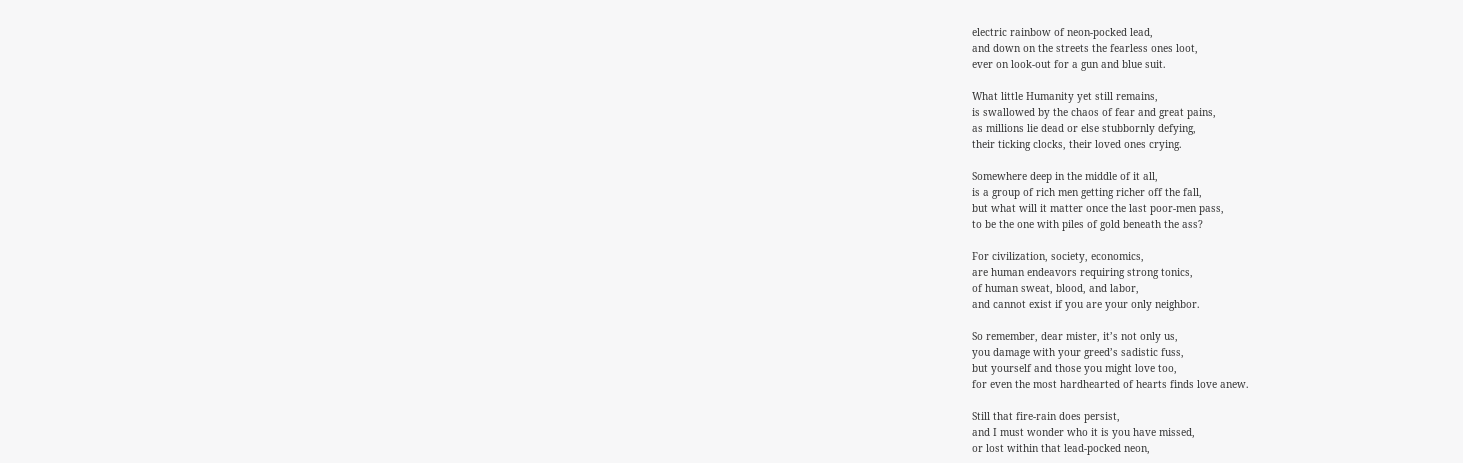electric rainbow of neon-pocked lead,
and down on the streets the fearless ones loot,
ever on look-out for a gun and blue suit.

What little Humanity yet still remains,
is swallowed by the chaos of fear and great pains,
as millions lie dead or else stubbornly defying,
their ticking clocks, their loved ones crying.

Somewhere deep in the middle of it all,
is a group of rich men getting richer off the fall,
but what will it matter once the last poor-men pass,
to be the one with piles of gold beneath the ass?

For civilization, society, economics,
are human endeavors requiring strong tonics,
of human sweat, blood, and labor,
and cannot exist if you are your only neighbor.

So remember, dear mister, it’s not only us,
you damage with your greed’s sadistic fuss,
but yourself and those you might love too,
for even the most hardhearted of hearts finds love anew.

Still that fire-rain does persist,
and I must wonder who it is you have missed,
or lost within that lead-pocked neon,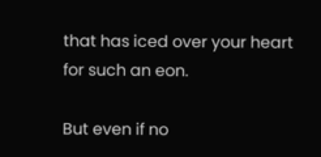that has iced over your heart for such an eon.

But even if no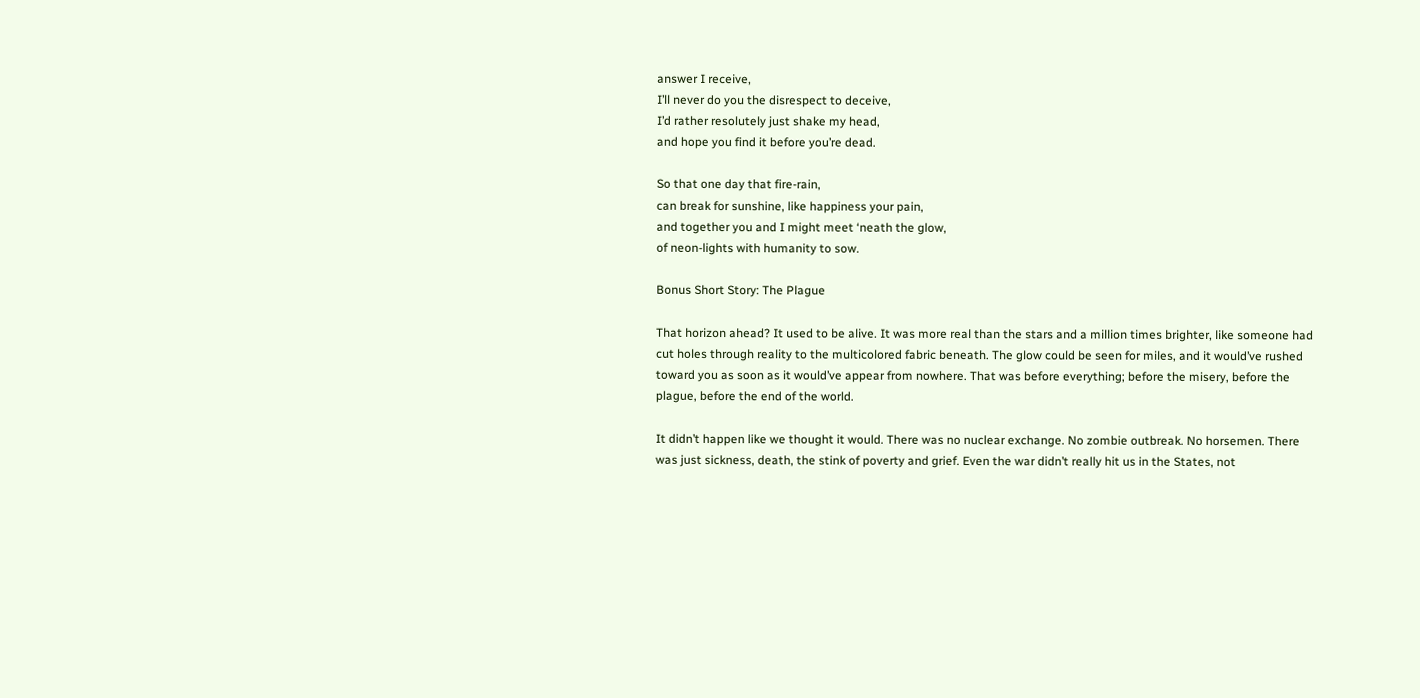answer I receive,
I’ll never do you the disrespect to deceive,
I’d rather resolutely just shake my head,
and hope you find it before you’re dead.

So that one day that fire-rain,
can break for sunshine, like happiness your pain,
and together you and I might meet ‘neath the glow,
of neon-lights with humanity to sow.

Bonus Short Story: The Plague

That horizon ahead? It used to be alive. It was more real than the stars and a million times brighter, like someone had cut holes through reality to the multicolored fabric beneath. The glow could be seen for miles, and it would’ve rushed toward you as soon as it would’ve appear from nowhere. That was before everything; before the misery, before the plague, before the end of the world.

It didn’t happen like we thought it would. There was no nuclear exchange. No zombie outbreak. No horsemen. There was just sickness, death, the stink of poverty and grief. Even the war didn’t really hit us in the States, not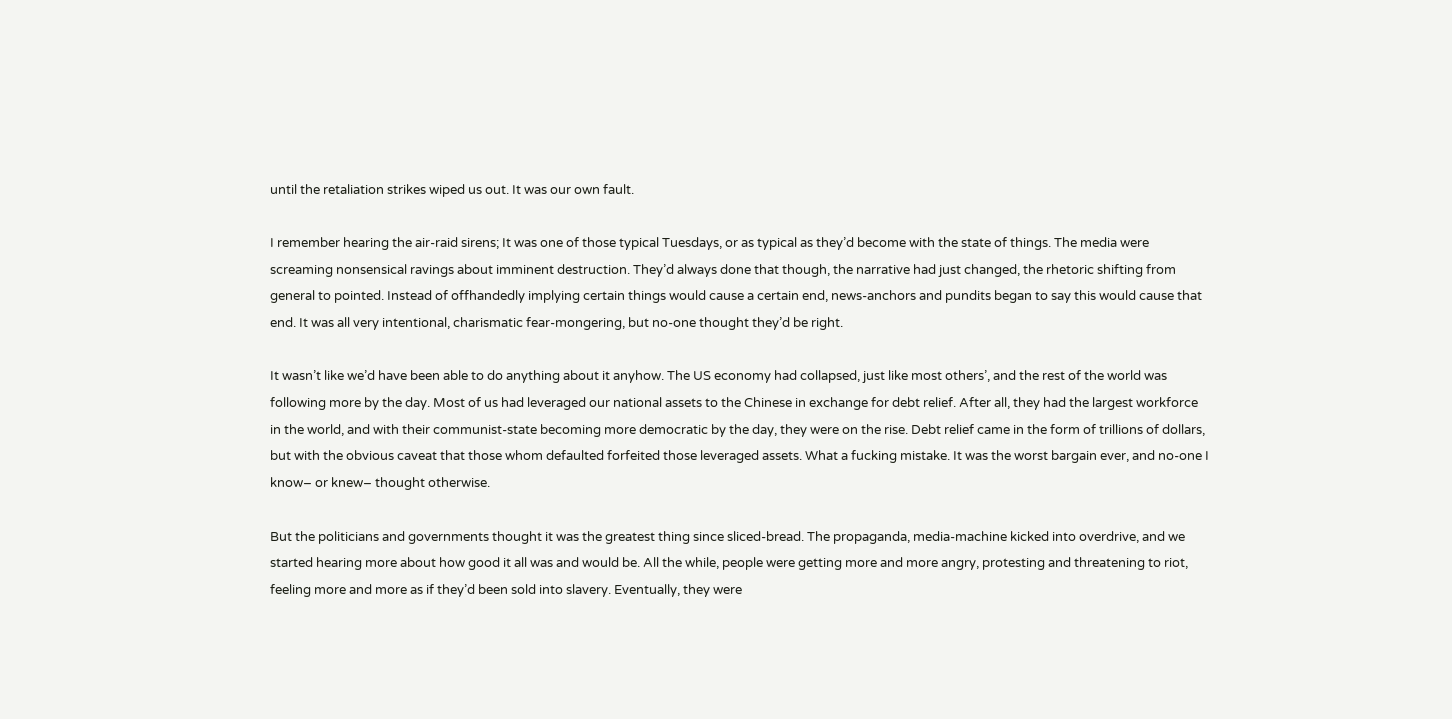until the retaliation strikes wiped us out. It was our own fault.

I remember hearing the air-raid sirens; It was one of those typical Tuesdays, or as typical as they’d become with the state of things. The media were screaming nonsensical ravings about imminent destruction. They’d always done that though, the narrative had just changed, the rhetoric shifting from general to pointed. Instead of offhandedly implying certain things would cause a certain end, news-anchors and pundits began to say this would cause that end. It was all very intentional, charismatic fear-mongering, but no-one thought they’d be right.

It wasn’t like we’d have been able to do anything about it anyhow. The US economy had collapsed, just like most others’, and the rest of the world was following more by the day. Most of us had leveraged our national assets to the Chinese in exchange for debt relief. After all, they had the largest workforce in the world, and with their communist-state becoming more democratic by the day, they were on the rise. Debt relief came in the form of trillions of dollars, but with the obvious caveat that those whom defaulted forfeited those leveraged assets. What a fucking mistake. It was the worst bargain ever, and no-one I know– or knew– thought otherwise.

But the politicians and governments thought it was the greatest thing since sliced-bread. The propaganda, media-machine kicked into overdrive, and we started hearing more about how good it all was and would be. All the while, people were getting more and more angry, protesting and threatening to riot, feeling more and more as if they’d been sold into slavery. Eventually, they were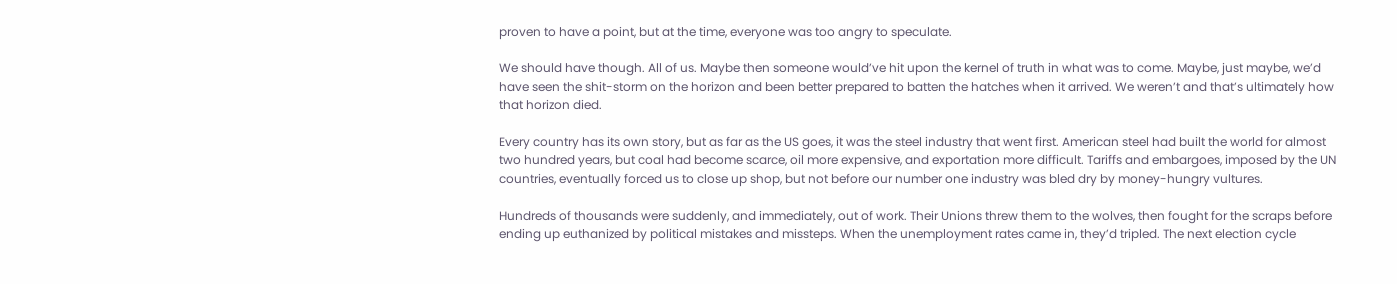proven to have a point, but at the time, everyone was too angry to speculate.

We should have though. All of us. Maybe then someone would’ve hit upon the kernel of truth in what was to come. Maybe, just maybe, we’d have seen the shit-storm on the horizon and been better prepared to batten the hatches when it arrived. We weren’t and that’s ultimately how that horizon died.

Every country has its own story, but as far as the US goes, it was the steel industry that went first. American steel had built the world for almost two hundred years, but coal had become scarce, oil more expensive, and exportation more difficult. Tariffs and embargoes, imposed by the UN countries, eventually forced us to close up shop, but not before our number one industry was bled dry by money-hungry vultures.

Hundreds of thousands were suddenly, and immediately, out of work. Their Unions threw them to the wolves, then fought for the scraps before ending up euthanized by political mistakes and missteps. When the unemployment rates came in, they’d tripled. The next election cycle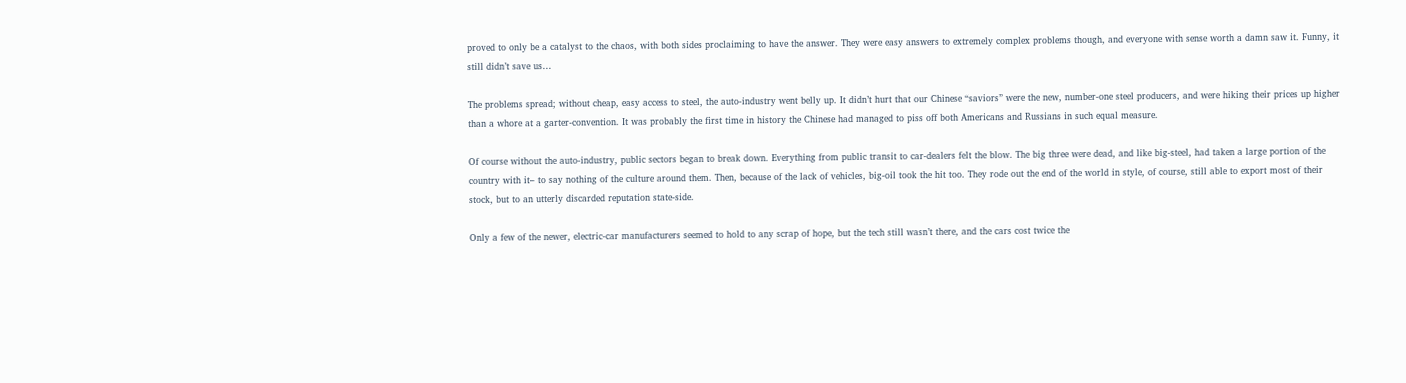proved to only be a catalyst to the chaos, with both sides proclaiming to have the answer. They were easy answers to extremely complex problems though, and everyone with sense worth a damn saw it. Funny, it still didn’t save us…

The problems spread; without cheap, easy access to steel, the auto-industry went belly up. It didn’t hurt that our Chinese “saviors” were the new, number-one steel producers, and were hiking their prices up higher than a whore at a garter-convention. It was probably the first time in history the Chinese had managed to piss off both Americans and Russians in such equal measure.

Of course without the auto-industry, public sectors began to break down. Everything from public transit to car-dealers felt the blow. The big three were dead, and like big-steel, had taken a large portion of the country with it– to say nothing of the culture around them. Then, because of the lack of vehicles, big-oil took the hit too. They rode out the end of the world in style, of course, still able to export most of their stock, but to an utterly discarded reputation state-side.

Only a few of the newer, electric-car manufacturers seemed to hold to any scrap of hope, but the tech still wasn’t there, and the cars cost twice the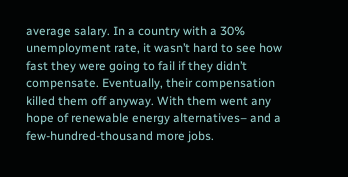average salary. In a country with a 30% unemployment rate, it wasn’t hard to see how fast they were going to fail if they didn’t compensate. Eventually, their compensation killed them off anyway. With them went any hope of renewable energy alternatives– and a few-hundred-thousand more jobs.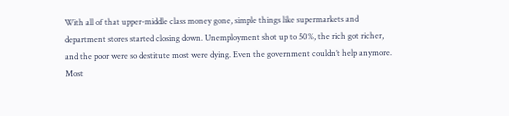With all of that upper-middle class money gone, simple things like supermarkets and department stores started closing down. Unemployment shot up to 50%, the rich got richer, and the poor were so destitute most were dying. Even the government couldn’t help anymore. Most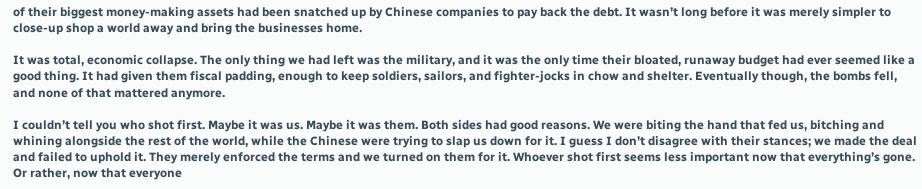of their biggest money-making assets had been snatched up by Chinese companies to pay back the debt. It wasn’t long before it was merely simpler to close-up shop a world away and bring the businesses home.

It was total, economic collapse. The only thing we had left was the military, and it was the only time their bloated, runaway budget had ever seemed like a good thing. It had given them fiscal padding, enough to keep soldiers, sailors, and fighter-jocks in chow and shelter. Eventually though, the bombs fell, and none of that mattered anymore.

I couldn’t tell you who shot first. Maybe it was us. Maybe it was them. Both sides had good reasons. We were biting the hand that fed us, bitching and whining alongside the rest of the world, while the Chinese were trying to slap us down for it. I guess I don’t disagree with their stances; we made the deal and failed to uphold it. They merely enforced the terms and we turned on them for it. Whoever shot first seems less important now that everything’s gone. Or rather, now that everyone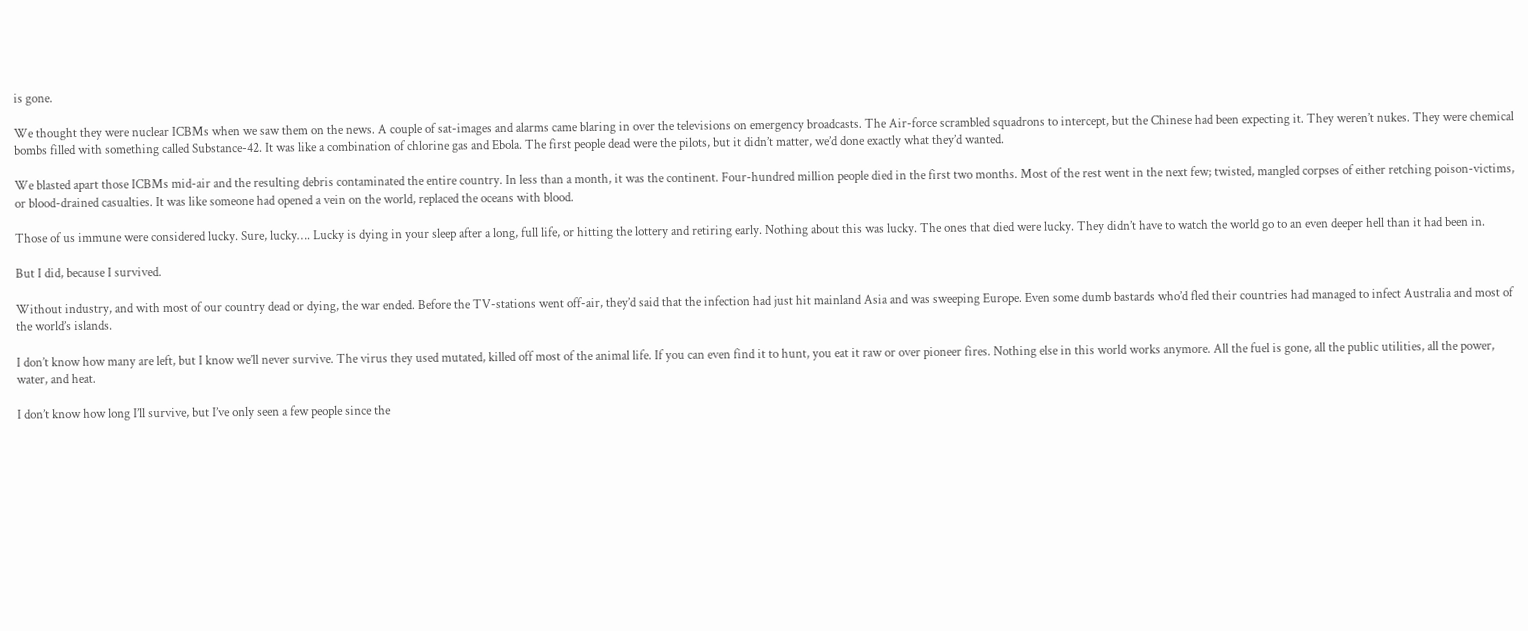is gone.

We thought they were nuclear ICBMs when we saw them on the news. A couple of sat-images and alarms came blaring in over the televisions on emergency broadcasts. The Air-force scrambled squadrons to intercept, but the Chinese had been expecting it. They weren’t nukes. They were chemical bombs filled with something called Substance-42. It was like a combination of chlorine gas and Ebola. The first people dead were the pilots, but it didn’t matter, we’d done exactly what they’d wanted.

We blasted apart those ICBMs mid-air and the resulting debris contaminated the entire country. In less than a month, it was the continent. Four-hundred million people died in the first two months. Most of the rest went in the next few; twisted, mangled corpses of either retching poison-victims, or blood-drained casualties. It was like someone had opened a vein on the world, replaced the oceans with blood.

Those of us immune were considered lucky. Sure, lucky…. Lucky is dying in your sleep after a long, full life, or hitting the lottery and retiring early. Nothing about this was lucky. The ones that died were lucky. They didn’t have to watch the world go to an even deeper hell than it had been in.

But I did, because I survived.

Without industry, and with most of our country dead or dying, the war ended. Before the TV-stations went off-air, they’d said that the infection had just hit mainland Asia and was sweeping Europe. Even some dumb bastards who’d fled their countries had managed to infect Australia and most of the world’s islands.

I don’t know how many are left, but I know we’ll never survive. The virus they used mutated, killed off most of the animal life. If you can even find it to hunt, you eat it raw or over pioneer fires. Nothing else in this world works anymore. All the fuel is gone, all the public utilities, all the power, water, and heat.

I don’t know how long I’ll survive, but I’ve only seen a few people since the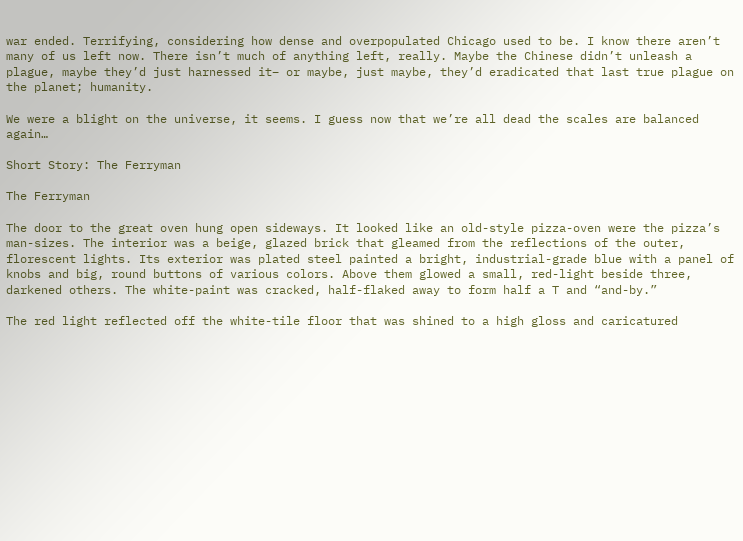war ended. Terrifying, considering how dense and overpopulated Chicago used to be. I know there aren’t many of us left now. There isn’t much of anything left, really. Maybe the Chinese didn’t unleash a plague, maybe they’d just harnessed it– or maybe, just maybe, they’d eradicated that last true plague on the planet; humanity.

We were a blight on the universe, it seems. I guess now that we’re all dead the scales are balanced again…

Short Story: The Ferryman

The Ferryman

The door to the great oven hung open sideways. It looked like an old-style pizza-oven were the pizza’s man-sizes. The interior was a beige, glazed brick that gleamed from the reflections of the outer, florescent lights. Its exterior was plated steel painted a bright, industrial-grade blue with a panel of knobs and big, round buttons of various colors. Above them glowed a small, red-light beside three, darkened others. The white-paint was cracked, half-flaked away to form half a T and “and-by.”

The red light reflected off the white-tile floor that was shined to a high gloss and caricatured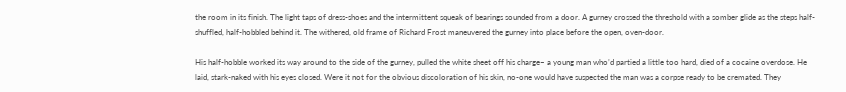the room in its finish. The light taps of dress-shoes and the intermittent squeak of bearings sounded from a door. A gurney crossed the threshold with a somber glide as the steps half-shuffled, half-hobbled behind it. The withered, old frame of Richard Frost maneuvered the gurney into place before the open, oven-door.

His half-hobble worked its way around to the side of the gurney, pulled the white sheet off his charge– a young man who’d partied a little too hard, died of a cocaine overdose. He laid, stark-naked with his eyes closed. Were it not for the obvious discoloration of his skin, no-one would have suspected the man was a corpse ready to be cremated. They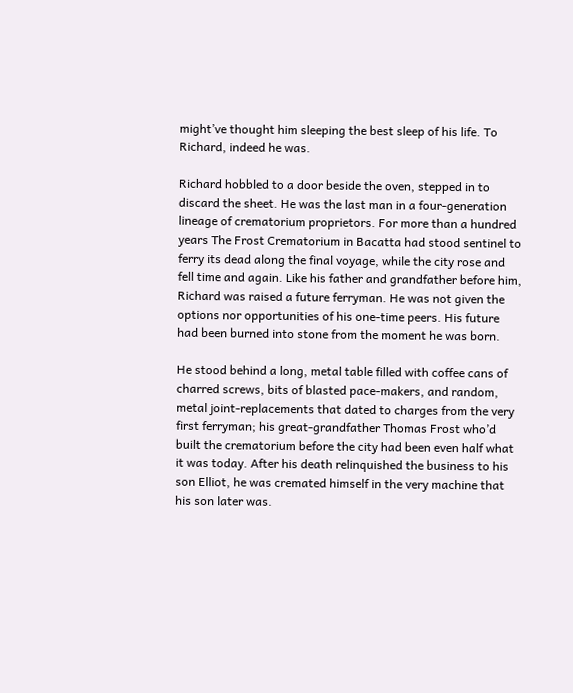might’ve thought him sleeping the best sleep of his life. To Richard, indeed he was.

Richard hobbled to a door beside the oven, stepped in to discard the sheet. He was the last man in a four-generation lineage of crematorium proprietors. For more than a hundred years The Frost Crematorium in Bacatta had stood sentinel to ferry its dead along the final voyage, while the city rose and fell time and again. Like his father and grandfather before him, Richard was raised a future ferryman. He was not given the options nor opportunities of his one-time peers. His future had been burned into stone from the moment he was born.

He stood behind a long, metal table filled with coffee cans of charred screws, bits of blasted pace-makers, and random, metal joint-replacements that dated to charges from the very first ferryman; his great-grandfather Thomas Frost who’d built the crematorium before the city had been even half what it was today. After his death relinquished the business to his son Elliot, he was cremated himself in the very machine that his son later was.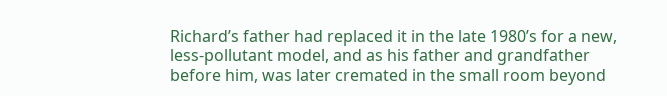Richard’s father had replaced it in the late 1980’s for a new, less-pollutant model, and as his father and grandfather before him, was later cremated in the small room beyond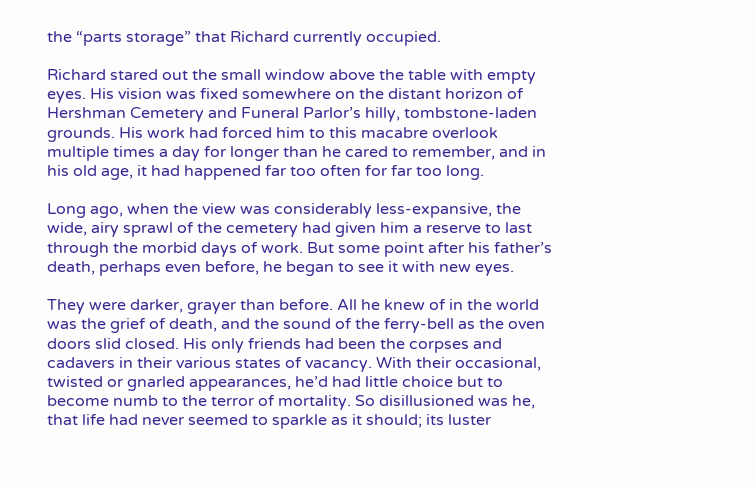the “parts storage” that Richard currently occupied.

Richard stared out the small window above the table with empty eyes. His vision was fixed somewhere on the distant horizon of Hershman Cemetery and Funeral Parlor’s hilly, tombstone-laden grounds. His work had forced him to this macabre overlook multiple times a day for longer than he cared to remember, and in his old age, it had happened far too often for far too long.

Long ago, when the view was considerably less-expansive, the wide, airy sprawl of the cemetery had given him a reserve to last through the morbid days of work. But some point after his father’s death, perhaps even before, he began to see it with new eyes.

They were darker, grayer than before. All he knew of in the world was the grief of death, and the sound of the ferry-bell as the oven doors slid closed. His only friends had been the corpses and cadavers in their various states of vacancy. With their occasional, twisted or gnarled appearances, he’d had little choice but to become numb to the terror of mortality. So disillusioned was he, that life had never seemed to sparkle as it should; its luster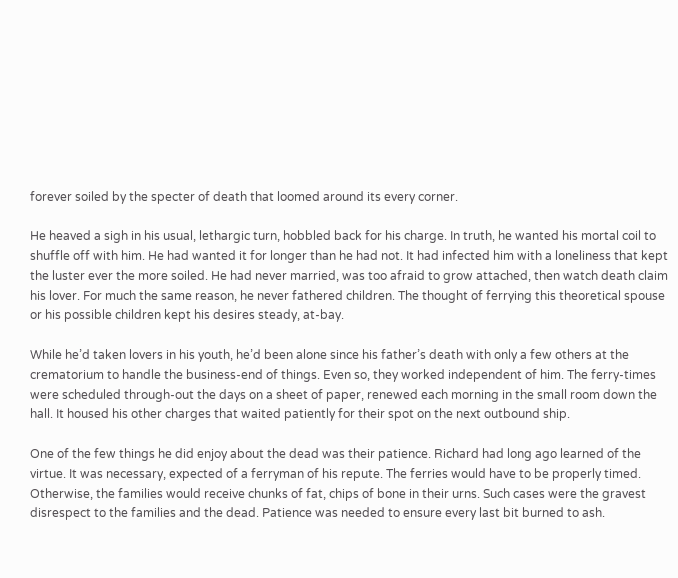forever soiled by the specter of death that loomed around its every corner.

He heaved a sigh in his usual, lethargic turn, hobbled back for his charge. In truth, he wanted his mortal coil to shuffle off with him. He had wanted it for longer than he had not. It had infected him with a loneliness that kept the luster ever the more soiled. He had never married, was too afraid to grow attached, then watch death claim his lover. For much the same reason, he never fathered children. The thought of ferrying this theoretical spouse or his possible children kept his desires steady, at-bay.

While he’d taken lovers in his youth, he’d been alone since his father’s death with only a few others at the crematorium to handle the business-end of things. Even so, they worked independent of him. The ferry-times were scheduled through-out the days on a sheet of paper, renewed each morning in the small room down the hall. It housed his other charges that waited patiently for their spot on the next outbound ship.

One of the few things he did enjoy about the dead was their patience. Richard had long ago learned of the virtue. It was necessary, expected of a ferryman of his repute. The ferries would have to be properly timed. Otherwise, the families would receive chunks of fat, chips of bone in their urns. Such cases were the gravest disrespect to the families and the dead. Patience was needed to ensure every last bit burned to ash.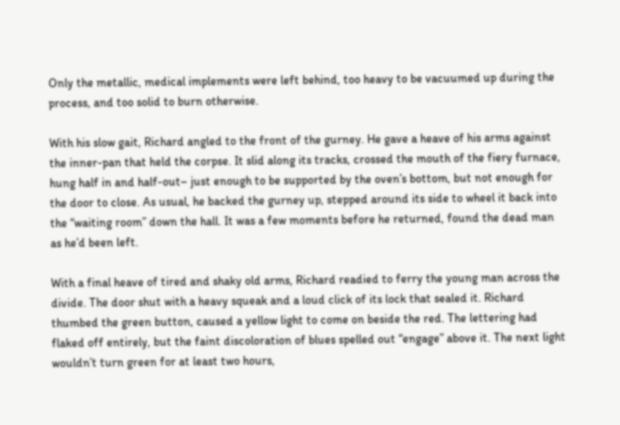Only the metallic, medical implements were left behind, too heavy to be vacuumed up during the process, and too solid to burn otherwise.

With his slow gait, Richard angled to the front of the gurney. He gave a heave of his arms against the inner-pan that held the corpse. It slid along its tracks, crossed the mouth of the fiery furnace, hung half in and half-out– just enough to be supported by the oven’s bottom, but not enough for the door to close. As usual, he backed the gurney up, stepped around its side to wheel it back into the “waiting room” down the hall. It was a few moments before he returned, found the dead man as he’d been left.

With a final heave of tired and shaky old arms, Richard readied to ferry the young man across the divide. The door shut with a heavy squeak and a loud click of its lock that sealed it. Richard thumbed the green button, caused a yellow light to come on beside the red. The lettering had flaked off entirely, but the faint discoloration of blues spelled out “engage” above it. The next light wouldn’t turn green for at least two hours,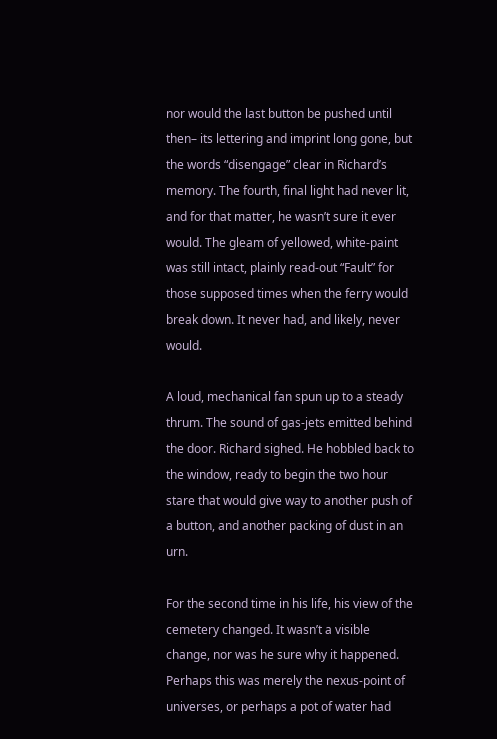nor would the last button be pushed until then– its lettering and imprint long gone, but the words “disengage” clear in Richard’s memory. The fourth, final light had never lit, and for that matter, he wasn’t sure it ever would. The gleam of yellowed, white-paint was still intact, plainly read-out “Fault” for those supposed times when the ferry would break down. It never had, and likely, never would.

A loud, mechanical fan spun up to a steady thrum. The sound of gas-jets emitted behind the door. Richard sighed. He hobbled back to the window, ready to begin the two hour stare that would give way to another push of a button, and another packing of dust in an urn.

For the second time in his life, his view of the cemetery changed. It wasn’t a visible change, nor was he sure why it happened. Perhaps this was merely the nexus-point of universes, or perhaps a pot of water had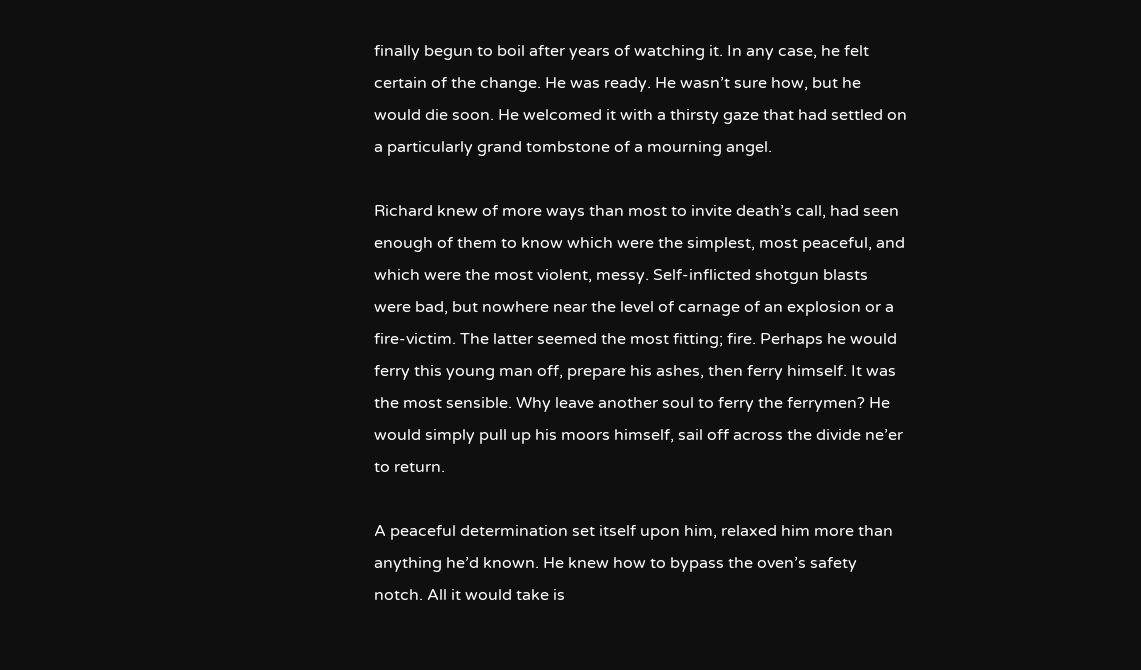finally begun to boil after years of watching it. In any case, he felt certain of the change. He was ready. He wasn’t sure how, but he would die soon. He welcomed it with a thirsty gaze that had settled on a particularly grand tombstone of a mourning angel.

Richard knew of more ways than most to invite death’s call, had seen enough of them to know which were the simplest, most peaceful, and which were the most violent, messy. Self-inflicted shotgun blasts were bad, but nowhere near the level of carnage of an explosion or a fire-victim. The latter seemed the most fitting; fire. Perhaps he would ferry this young man off, prepare his ashes, then ferry himself. It was the most sensible. Why leave another soul to ferry the ferrymen? He would simply pull up his moors himself, sail off across the divide ne’er to return.

A peaceful determination set itself upon him, relaxed him more than anything he’d known. He knew how to bypass the oven’s safety notch. All it would take is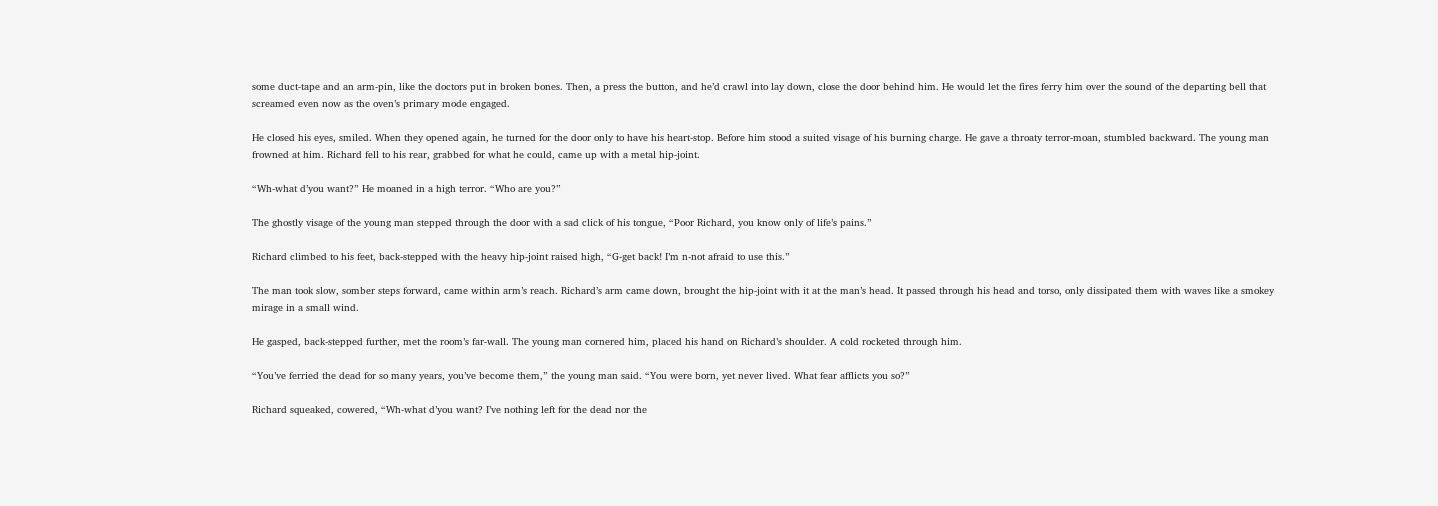some duct-tape and an arm-pin, like the doctors put in broken bones. Then, a press the button, and he’d crawl into lay down, close the door behind him. He would let the fires ferry him over the sound of the departing bell that screamed even now as the oven’s primary mode engaged.

He closed his eyes, smiled. When they opened again, he turned for the door only to have his heart-stop. Before him stood a suited visage of his burning charge. He gave a throaty terror-moan, stumbled backward. The young man frowned at him. Richard fell to his rear, grabbed for what he could, came up with a metal hip-joint.

“Wh-what d’you want?” He moaned in a high terror. “Who are you?”

The ghostly visage of the young man stepped through the door with a sad click of his tongue, “Poor Richard, you know only of life’s pains.”

Richard climbed to his feet, back-stepped with the heavy hip-joint raised high, “G-get back! I’m n-not afraid to use this.”

The man took slow, somber steps forward, came within arm’s reach. Richard’s arm came down, brought the hip-joint with it at the man’s head. It passed through his head and torso, only dissipated them with waves like a smokey mirage in a small wind.

He gasped, back-stepped further, met the room’s far-wall. The young man cornered him, placed his hand on Richard’s shoulder. A cold rocketed through him.

“You’ve ferried the dead for so many years, you’ve become them,” the young man said. “You were born, yet never lived. What fear afflicts you so?”

Richard squeaked, cowered, “Wh-what d’you want? I’ve nothing left for the dead nor the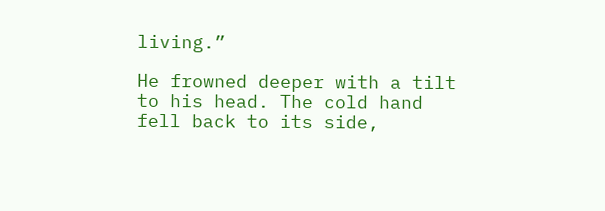living.”

He frowned deeper with a tilt to his head. The cold hand fell back to its side,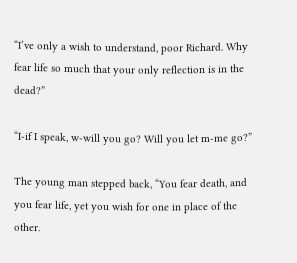“I’ve only a wish to understand, poor Richard. Why fear life so much that your only reflection is in the dead?”

“I-if I speak, w-will you go? Will you let m-me go?”

The young man stepped back, “You fear death, and you fear life, yet you wish for one in place of the other.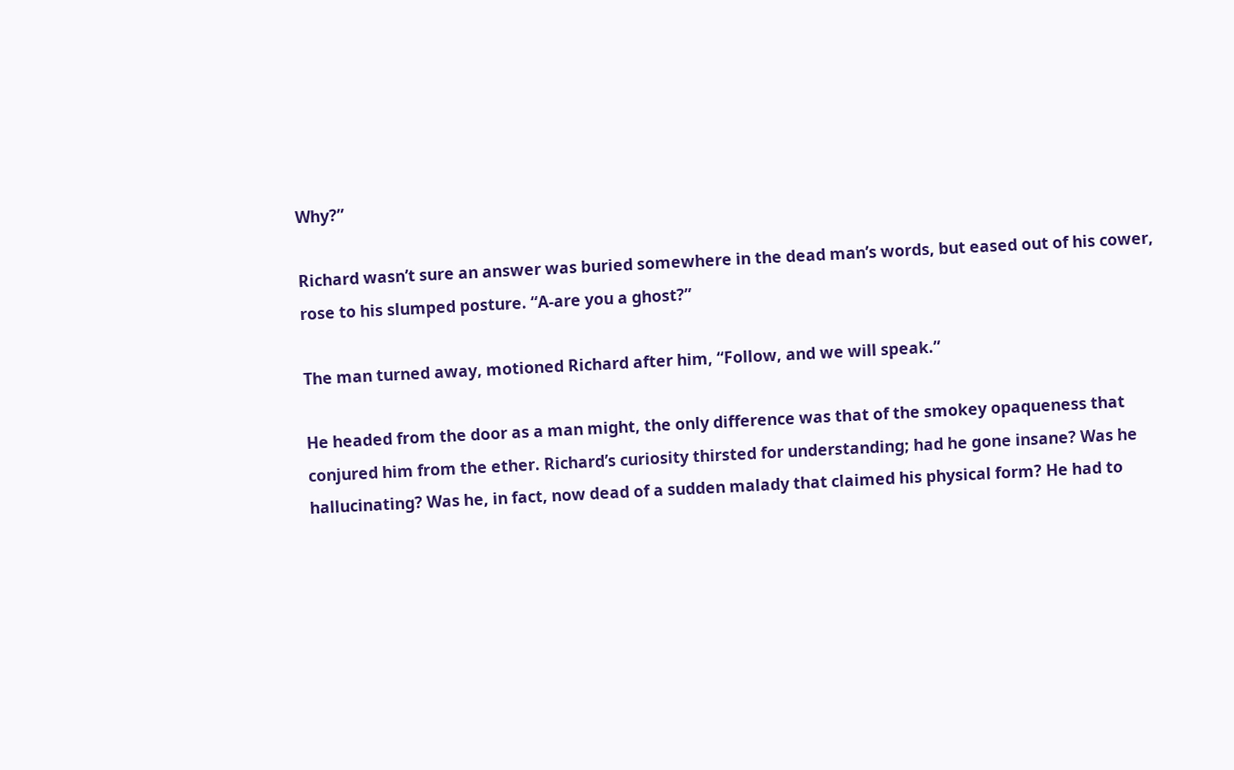Why?”

Richard wasn’t sure an answer was buried somewhere in the dead man’s words, but eased out of his cower, rose to his slumped posture. “A-are you a ghost?”

The man turned away, motioned Richard after him, “Follow, and we will speak.”

He headed from the door as a man might, the only difference was that of the smokey opaqueness that conjured him from the ether. Richard’s curiosity thirsted for understanding; had he gone insane? Was he hallucinating? Was he, in fact, now dead of a sudden malady that claimed his physical form? He had to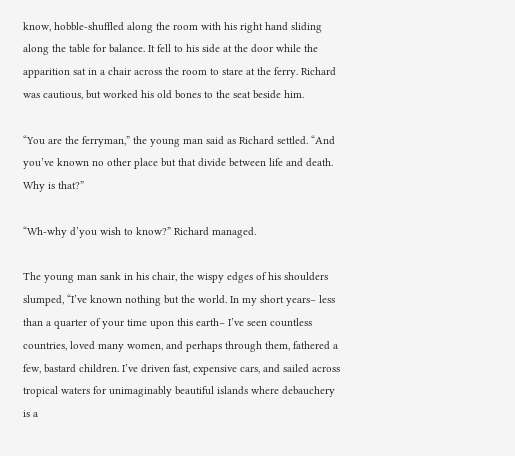know, hobble-shuffled along the room with his right hand sliding along the table for balance. It fell to his side at the door while the apparition sat in a chair across the room to stare at the ferry. Richard was cautious, but worked his old bones to the seat beside him.

“You are the ferryman,” the young man said as Richard settled. “And you’ve known no other place but that divide between life and death. Why is that?”

“Wh-why d’you wish to know?” Richard managed.

The young man sank in his chair, the wispy edges of his shoulders slumped, “I’ve known nothing but the world. In my short years– less than a quarter of your time upon this earth– I’ve seen countless countries, loved many women, and perhaps through them, fathered a few, bastard children. I’ve driven fast, expensive cars, and sailed across tropical waters for unimaginably beautiful islands where debauchery is a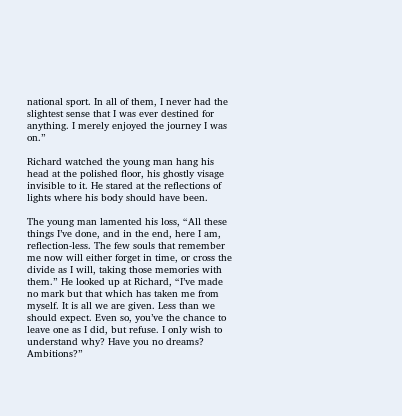national sport. In all of them, I never had the slightest sense that I was ever destined for anything. I merely enjoyed the journey I was on.”

Richard watched the young man hang his head at the polished floor, his ghostly visage invisible to it. He stared at the reflections of lights where his body should have been.

The young man lamented his loss, “All these things I’ve done, and in the end, here I am, reflection-less. The few souls that remember me now will either forget in time, or cross the divide as I will, taking those memories with them.” He looked up at Richard, “I’ve made no mark but that which has taken me from myself. It is all we are given. Less than we should expect. Even so, you’ve the chance to leave one as I did, but refuse. I only wish to understand why? Have you no dreams? Ambitions?”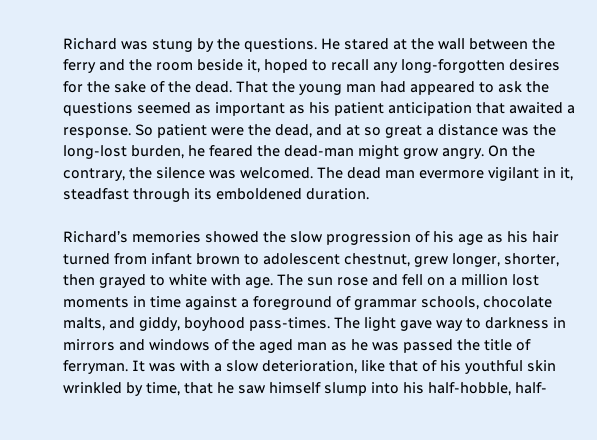Richard was stung by the questions. He stared at the wall between the ferry and the room beside it, hoped to recall any long-forgotten desires for the sake of the dead. That the young man had appeared to ask the questions seemed as important as his patient anticipation that awaited a response. So patient were the dead, and at so great a distance was the long-lost burden, he feared the dead-man might grow angry. On the contrary, the silence was welcomed. The dead man evermore vigilant in it, steadfast through its emboldened duration.

Richard’s memories showed the slow progression of his age as his hair turned from infant brown to adolescent chestnut, grew longer, shorter, then grayed to white with age. The sun rose and fell on a million lost moments in time against a foreground of grammar schools, chocolate malts, and giddy, boyhood pass-times. The light gave way to darkness in mirrors and windows of the aged man as he was passed the title of ferryman. It was with a slow deterioration, like that of his youthful skin wrinkled by time, that he saw himself slump into his half-hobble, half-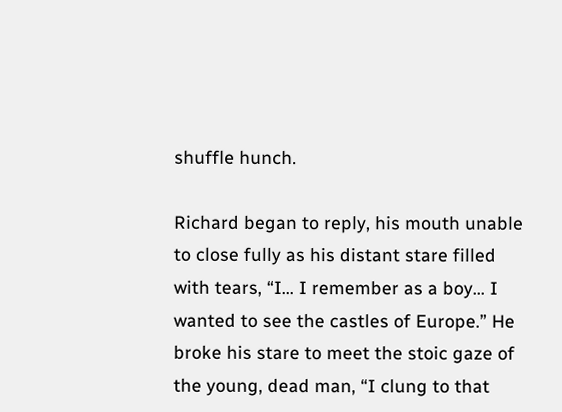shuffle hunch.

Richard began to reply, his mouth unable to close fully as his distant stare filled with tears, “I… I remember as a boy… I wanted to see the castles of Europe.” He broke his stare to meet the stoic gaze of the young, dead man, “I clung to that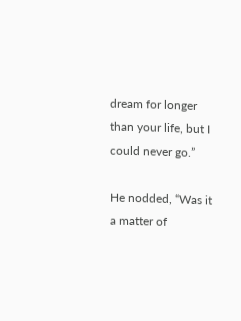dream for longer than your life, but I could never go.”

He nodded, “Was it a matter of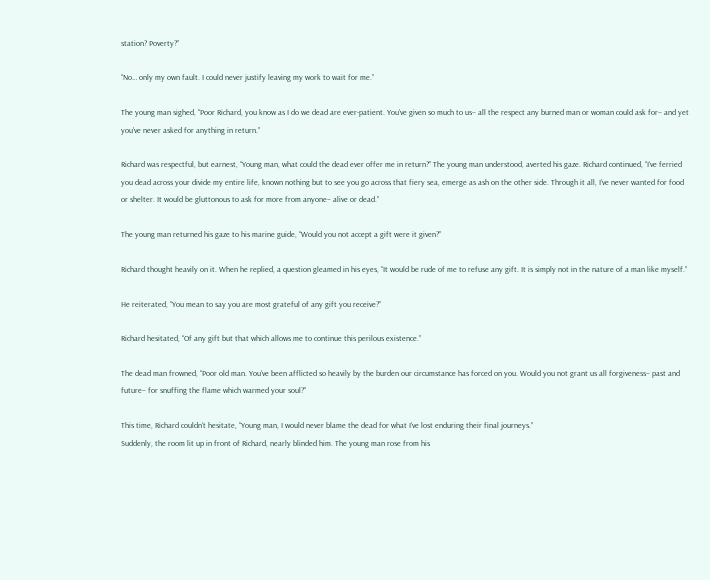station? Poverty?”

“No… only my own fault. I could never justify leaving my work to wait for me.”

The young man sighed, “Poor Richard, you know as I do we dead are ever-patient. You’ve given so much to us– all the respect any burned man or woman could ask for– and yet you’ve never asked for anything in return.”

Richard was respectful, but earnest, “Young man, what could the dead ever offer me in return?” The young man understood, averted his gaze. Richard continued, “I’ve ferried you dead across your divide my entire life, known nothing but to see you go across that fiery sea, emerge as ash on the other side. Through it all, I’ve never wanted for food or shelter. It would be gluttonous to ask for more from anyone– alive or dead.”

The young man returned his gaze to his marine guide, “Would you not accept a gift were it given?”

Richard thought heavily on it. When he replied, a question gleamed in his eyes, “It would be rude of me to refuse any gift. It is simply not in the nature of a man like myself.”

He reiterated, “You mean to say you are most grateful of any gift you receive?”

Richard hesitated, “Of any gift but that which allows me to continue this perilous existence.”

The dead man frowned, “Poor old man. You’ve been afflicted so heavily by the burden our circumstance has forced on you. Would you not grant us all forgiveness– past and future– for snuffing the flame which warmed your soul?”

This time, Richard couldn’t hesitate, “Young man, I would never blame the dead for what I’ve lost enduring their final journeys.”
Suddenly, the room lit up in front of Richard, nearly blinded him. The young man rose from his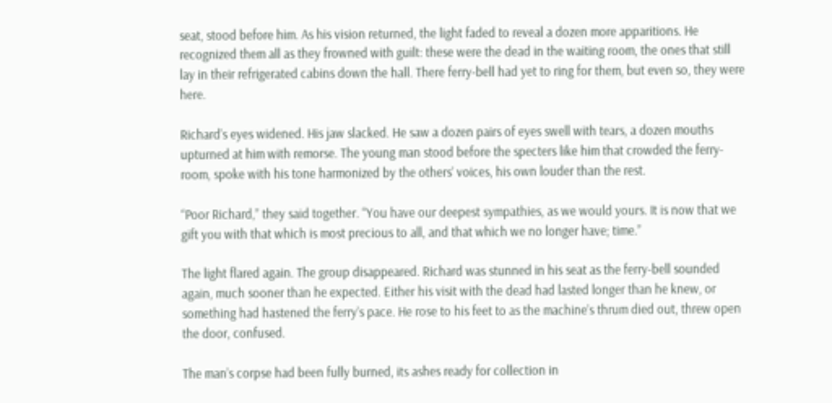seat, stood before him. As his vision returned, the light faded to reveal a dozen more apparitions. He recognized them all as they frowned with guilt: these were the dead in the waiting room, the ones that still lay in their refrigerated cabins down the hall. There ferry-bell had yet to ring for them, but even so, they were here.

Richard’s eyes widened. His jaw slacked. He saw a dozen pairs of eyes swell with tears, a dozen mouths upturned at him with remorse. The young man stood before the specters like him that crowded the ferry-room, spoke with his tone harmonized by the others’ voices, his own louder than the rest.

“Poor Richard,” they said together. “You have our deepest sympathies, as we would yours. It is now that we gift you with that which is most precious to all, and that which we no longer have; time.”

The light flared again. The group disappeared. Richard was stunned in his seat as the ferry-bell sounded again, much sooner than he expected. Either his visit with the dead had lasted longer than he knew, or something had hastened the ferry’s pace. He rose to his feet to as the machine’s thrum died out, threw open the door, confused.

The man’s corpse had been fully burned, its ashes ready for collection in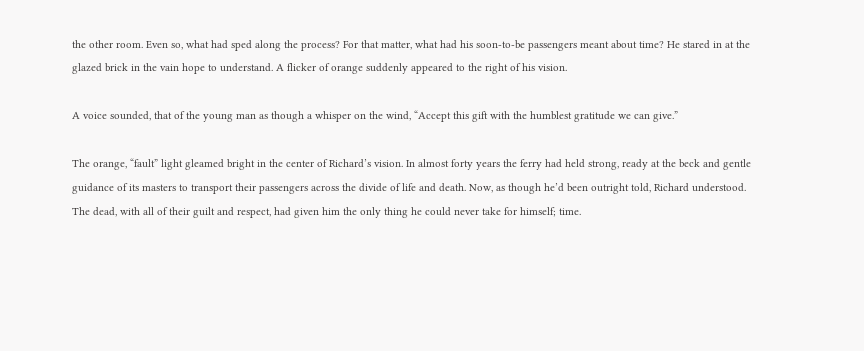the other room. Even so, what had sped along the process? For that matter, what had his soon-to-be passengers meant about time? He stared in at the glazed brick in the vain hope to understand. A flicker of orange suddenly appeared to the right of his vision.

A voice sounded, that of the young man as though a whisper on the wind, “Accept this gift with the humblest gratitude we can give.”

The orange, “fault” light gleamed bright in the center of Richard’s vision. In almost forty years the ferry had held strong, ready at the beck and gentle guidance of its masters to transport their passengers across the divide of life and death. Now, as though he’d been outright told, Richard understood. The dead, with all of their guilt and respect, had given him the only thing he could never take for himself; time.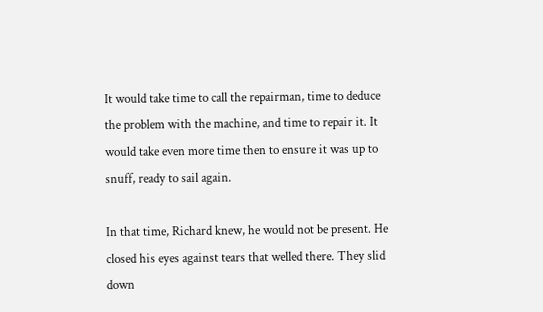It would take time to call the repairman, time to deduce the problem with the machine, and time to repair it. It would take even more time then to ensure it was up to snuff, ready to sail again.

In that time, Richard knew, he would not be present. He closed his eyes against tears that welled there. They slid down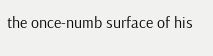the once-numb surface of his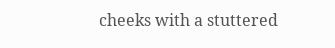cheeks with a stuttered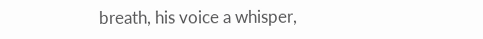breath, his voice a whisper,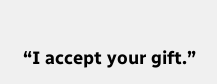“I accept your gift.”